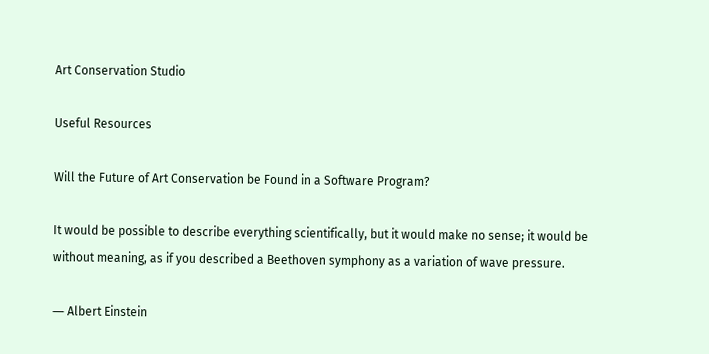Art Conservation Studio

Useful Resources

Will the Future of Art Conservation be Found in a Software Program?

It would be possible to describe everything scientifically, but it would make no sense; it would be without meaning, as if you described a Beethoven symphony as a variation of wave pressure.

― Albert Einstein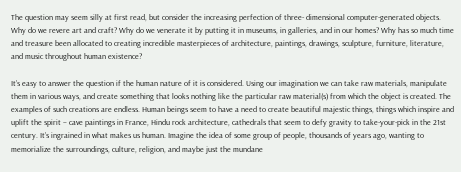The question may seem silly at first read, but consider the increasing perfection of three- dimensional computer-generated objects. Why do we revere art and craft? Why do we venerate it by putting it in museums, in galleries, and in our homes? Why has so much time and treasure been allocated to creating incredible masterpieces of architecture, paintings, drawings, sculpture, furniture, literature, and music throughout human existence?

It’s easy to answer the question if the human nature of it is considered. Using our imagination we can take raw materials, manipulate them in various ways, and create something that looks nothing like the particular raw material(s) from which the object is created. The examples of such creations are endless. Human beings seem to have a need to create beautiful majestic things, things which inspire and uplift the spirit – cave paintings in France, Hindu rock architecture, cathedrals that seem to defy gravity to take-your-pick in the 21st century. It’s ingrained in what makes us human. Imagine the idea of some group of people, thousands of years ago, wanting to memorialize the surroundings, culture, religion, and maybe just the mundane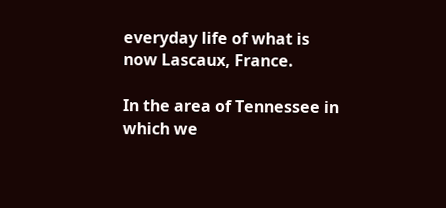everyday life of what is now Lascaux, France.

In the area of Tennessee in which we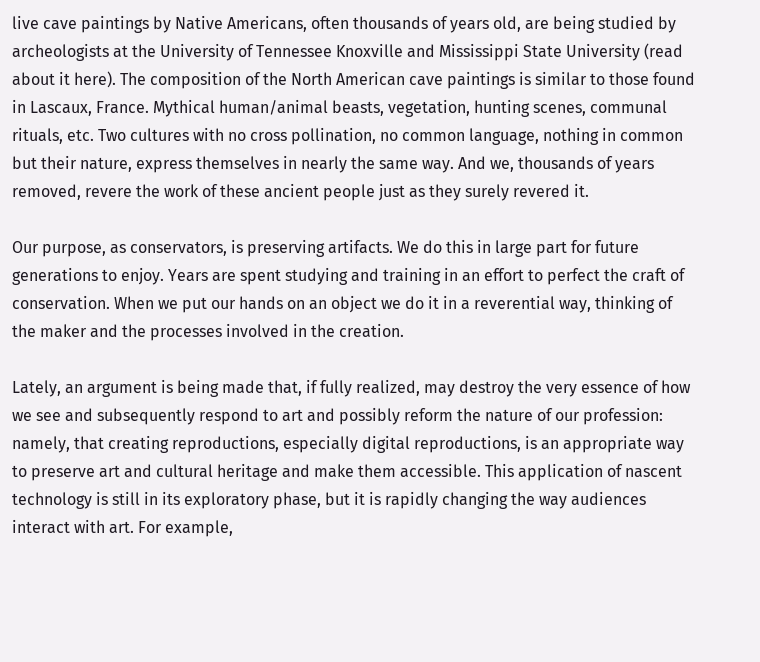live cave paintings by Native Americans, often thousands of years old, are being studied by archeologists at the University of Tennessee Knoxville and Mississippi State University (read about it here). The composition of the North American cave paintings is similar to those found in Lascaux, France. Mythical human/animal beasts, vegetation, hunting scenes, communal rituals, etc. Two cultures with no cross pollination, no common language, nothing in common but their nature, express themselves in nearly the same way. And we, thousands of years removed, revere the work of these ancient people just as they surely revered it.

Our purpose, as conservators, is preserving artifacts. We do this in large part for future generations to enjoy. Years are spent studying and training in an effort to perfect the craft of conservation. When we put our hands on an object we do it in a reverential way, thinking of the maker and the processes involved in the creation.

Lately, an argument is being made that, if fully realized, may destroy the very essence of how we see and subsequently respond to art and possibly reform the nature of our profession: namely, that creating reproductions, especially digital reproductions, is an appropriate way to preserve art and cultural heritage and make them accessible. This application of nascent technology is still in its exploratory phase, but it is rapidly changing the way audiences interact with art. For example,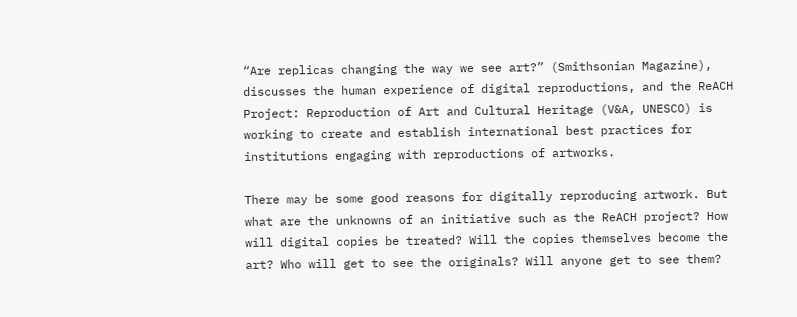“Are replicas changing the way we see art?” (Smithsonian Magazine), discusses the human experience of digital reproductions, and the ReACH Project: Reproduction of Art and Cultural Heritage (V&A, UNESCO) is working to create and establish international best practices for institutions engaging with reproductions of artworks.

There may be some good reasons for digitally reproducing artwork. But what are the unknowns of an initiative such as the ReACH project? How will digital copies be treated? Will the copies themselves become the art? Who will get to see the originals? Will anyone get to see them?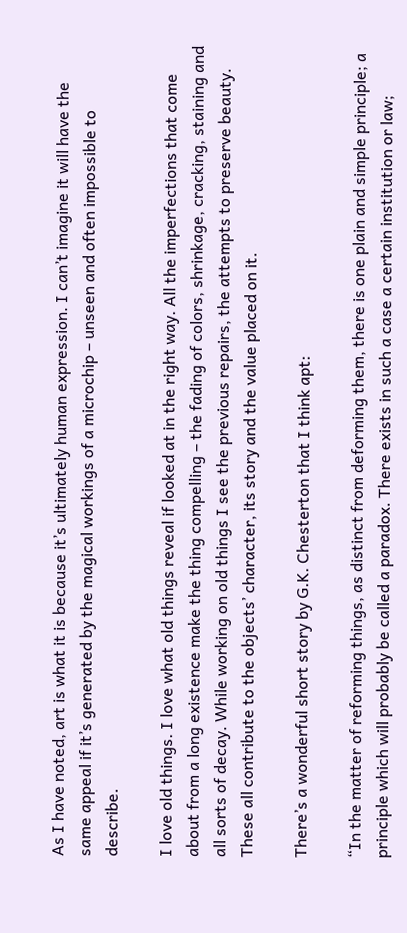As I have noted, art is what it is because it’s ultimately human expression. I can’t imagine it will have the same appeal if it’s generated by the magical workings of a microchip – unseen and often impossible to describe.

I love old things. I love what old things reveal if looked at in the right way. All the imperfections that come about from a long existence make the thing compelling – the fading of colors, shrinkage, cracking, staining and all sorts of decay. While working on old things I see the previous repairs, the attempts to preserve beauty. These all contribute to the objects’ character, its story and the value placed on it.

There’s a wonderful short story by G.K. Chesterton that I think apt:

“In the matter of reforming things, as distinct from deforming them, there is one plain and simple principle; a principle which will probably be called a paradox. There exists in such a case a certain institution or law;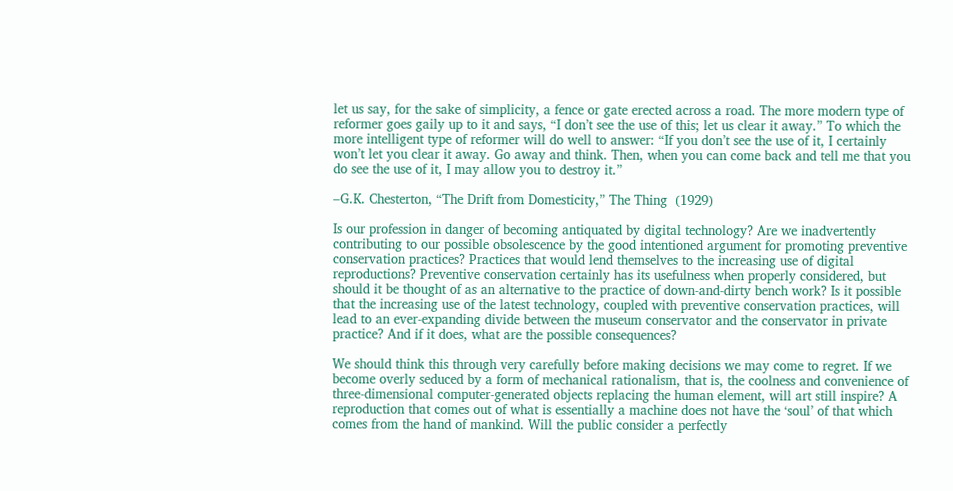let us say, for the sake of simplicity, a fence or gate erected across a road. The more modern type of reformer goes gaily up to it and says, “I don’t see the use of this; let us clear it away.” To which the more intelligent type of reformer will do well to answer: “If you don’t see the use of it, I certainly won’t let you clear it away. Go away and think. Then, when you can come back and tell me that you do see the use of it, I may allow you to destroy it.”

–G.K. Chesterton, “The Drift from Domesticity,” The Thing  (1929)

Is our profession in danger of becoming antiquated by digital technology? Are we inadvertently contributing to our possible obsolescence by the good intentioned argument for promoting preventive conservation practices? Practices that would lend themselves to the increasing use of digital reproductions? Preventive conservation certainly has its usefulness when properly considered, but should it be thought of as an alternative to the practice of down-and-dirty bench work? Is it possible that the increasing use of the latest technology, coupled with preventive conservation practices, will lead to an ever-expanding divide between the museum conservator and the conservator in private practice? And if it does, what are the possible consequences?

We should think this through very carefully before making decisions we may come to regret. If we become overly seduced by a form of mechanical rationalism, that is, the coolness and convenience of three-dimensional computer-generated objects replacing the human element, will art still inspire? A reproduction that comes out of what is essentially a machine does not have the ‘soul’ of that which comes from the hand of mankind. Will the public consider a perfectly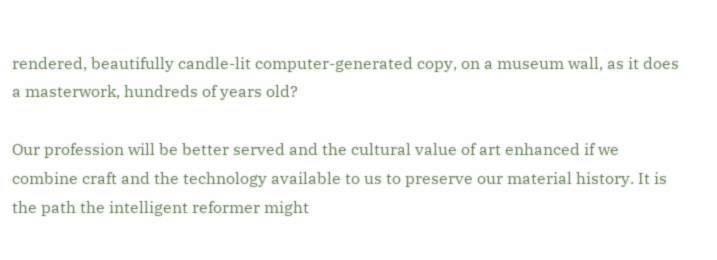rendered, beautifully candle-lit computer-generated copy, on a museum wall, as it does a masterwork, hundreds of years old?

Our profession will be better served and the cultural value of art enhanced if we combine craft and the technology available to us to preserve our material history. It is the path the intelligent reformer might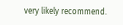very likely recommend.